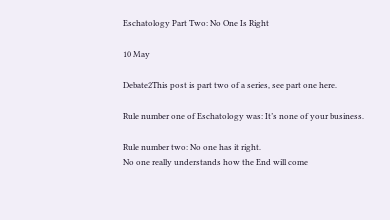Eschatology Part Two: No One Is Right

10 May

Debate2This post is part two of a series, see part one here.

Rule number one of Eschatology was: It’s none of your business.

Rule number two: No one has it right.
No one really understands how the End will come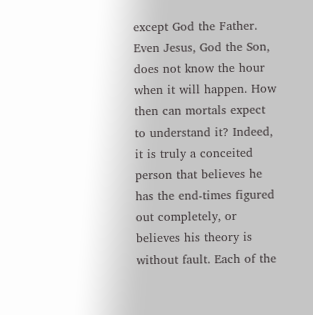except God the Father. Even Jesus, God the Son, does not know the hour when it will happen. How then can mortals expect to understand it? Indeed, it is truly a conceited person that believes he has the end-times figured out completely, or believes his theory is without fault. Each of the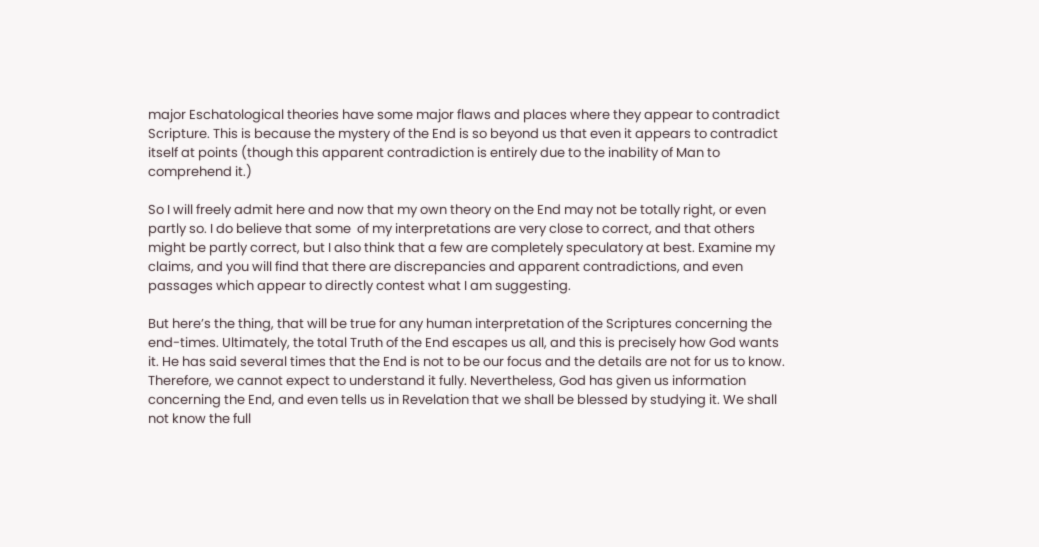major Eschatological theories have some major flaws and places where they appear to contradict Scripture. This is because the mystery of the End is so beyond us that even it appears to contradict itself at points (though this apparent contradiction is entirely due to the inability of Man to comprehend it.)

So I will freely admit here and now that my own theory on the End may not be totally right, or even partly so. I do believe that some  of my interpretations are very close to correct, and that others might be partly correct, but I also think that a few are completely speculatory at best. Examine my claims, and you will find that there are discrepancies and apparent contradictions, and even passages which appear to directly contest what I am suggesting.

But here’s the thing, that will be true for any human interpretation of the Scriptures concerning the end-times. Ultimately, the total Truth of the End escapes us all, and this is precisely how God wants it. He has said several times that the End is not to be our focus and the details are not for us to know. Therefore, we cannot expect to understand it fully. Nevertheless, God has given us information concerning the End, and even tells us in Revelation that we shall be blessed by studying it. We shall not know the full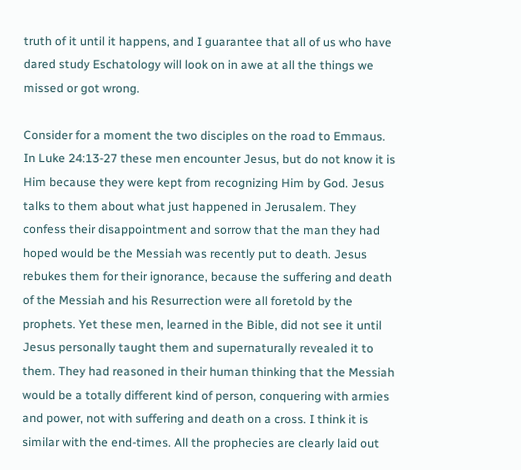truth of it until it happens, and I guarantee that all of us who have dared study Eschatology will look on in awe at all the things we missed or got wrong.

Consider for a moment the two disciples on the road to Emmaus. In Luke 24:13-27 these men encounter Jesus, but do not know it is Him because they were kept from recognizing Him by God. Jesus talks to them about what just happened in Jerusalem. They confess their disappointment and sorrow that the man they had hoped would be the Messiah was recently put to death. Jesus rebukes them for their ignorance, because the suffering and death of the Messiah and his Resurrection were all foretold by the prophets. Yet these men, learned in the Bible, did not see it until Jesus personally taught them and supernaturally revealed it to them. They had reasoned in their human thinking that the Messiah would be a totally different kind of person, conquering with armies and power, not with suffering and death on a cross. I think it is similar with the end-times. All the prophecies are clearly laid out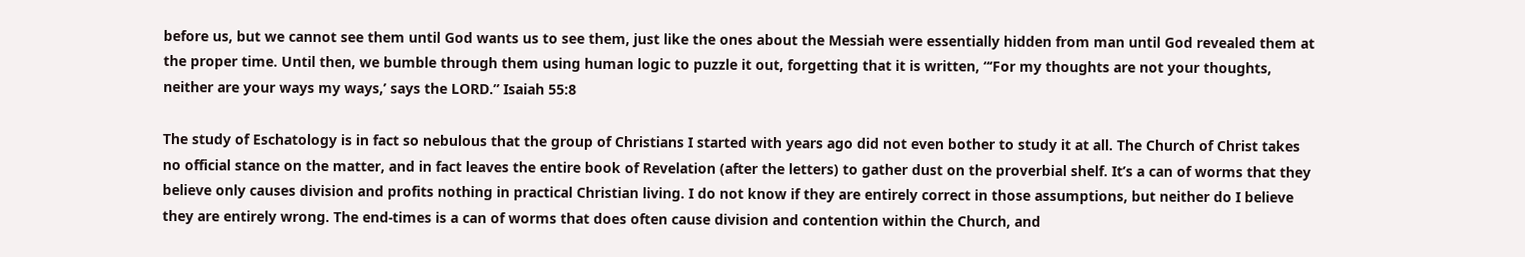before us, but we cannot see them until God wants us to see them, just like the ones about the Messiah were essentially hidden from man until God revealed them at the proper time. Until then, we bumble through them using human logic to puzzle it out, forgetting that it is written, “‘For my thoughts are not your thoughts, neither are your ways my ways,’ says the LORD.” Isaiah 55:8

The study of Eschatology is in fact so nebulous that the group of Christians I started with years ago did not even bother to study it at all. The Church of Christ takes no official stance on the matter, and in fact leaves the entire book of Revelation (after the letters) to gather dust on the proverbial shelf. It’s a can of worms that they believe only causes division and profits nothing in practical Christian living. I do not know if they are entirely correct in those assumptions, but neither do I believe they are entirely wrong. The end-times is a can of worms that does often cause division and contention within the Church, and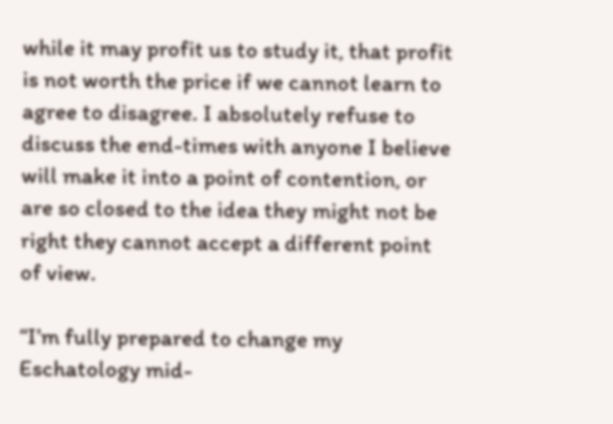while it may profit us to study it, that profit is not worth the price if we cannot learn to agree to disagree. I absolutely refuse to discuss the end-times with anyone I believe will make it into a point of contention, or are so closed to the idea they might not be right they cannot accept a different point of view.

“I’m fully prepared to change my Eschatology mid-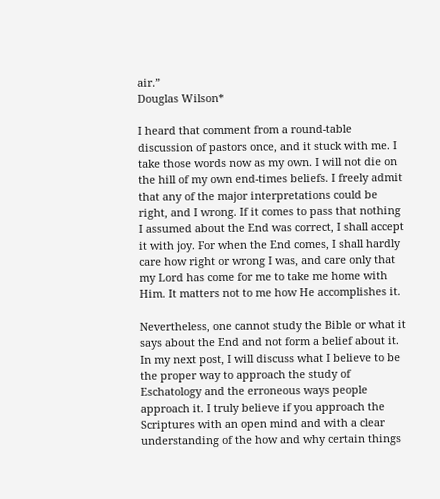air.”
Douglas Wilson*

I heard that comment from a round-table discussion of pastors once, and it stuck with me. I take those words now as my own. I will not die on the hill of my own end-times beliefs. I freely admit that any of the major interpretations could be right, and I wrong. If it comes to pass that nothing I assumed about the End was correct, I shall accept it with joy. For when the End comes, I shall hardly care how right or wrong I was, and care only that my Lord has come for me to take me home with Him. It matters not to me how He accomplishes it.

Nevertheless, one cannot study the Bible or what it says about the End and not form a belief about it. In my next post, I will discuss what I believe to be the proper way to approach the study of Eschatology and the erroneous ways people approach it. I truly believe if you approach the Scriptures with an open mind and with a clear understanding of the how and why certain things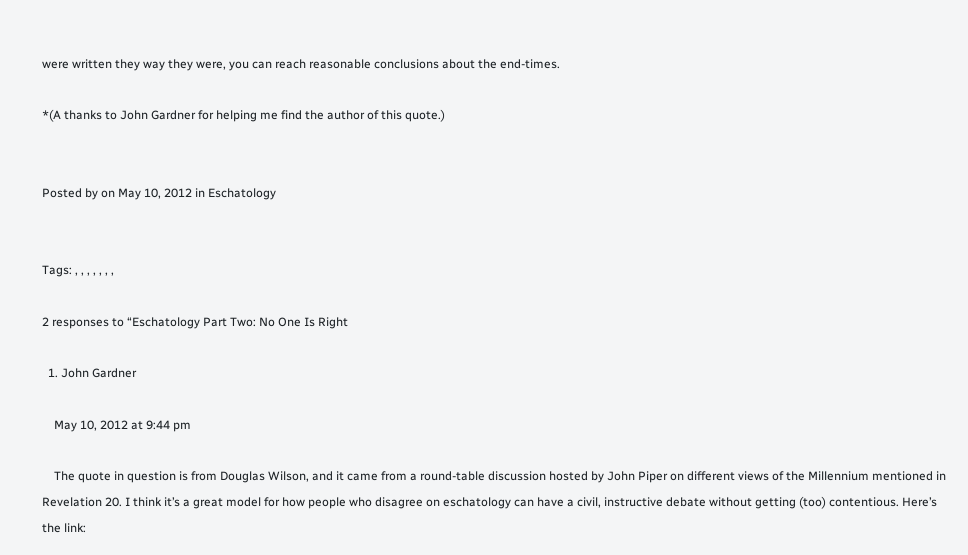were written they way they were, you can reach reasonable conclusions about the end-times.

*(A thanks to John Gardner for helping me find the author of this quote.)


Posted by on May 10, 2012 in Eschatology


Tags: , , , , , , ,

2 responses to “Eschatology Part Two: No One Is Right

  1. John Gardner

    May 10, 2012 at 9:44 pm

    The quote in question is from Douglas Wilson, and it came from a round-table discussion hosted by John Piper on different views of the Millennium mentioned in Revelation 20. I think it’s a great model for how people who disagree on eschatology can have a civil, instructive debate without getting (too) contentious. Here’s the link: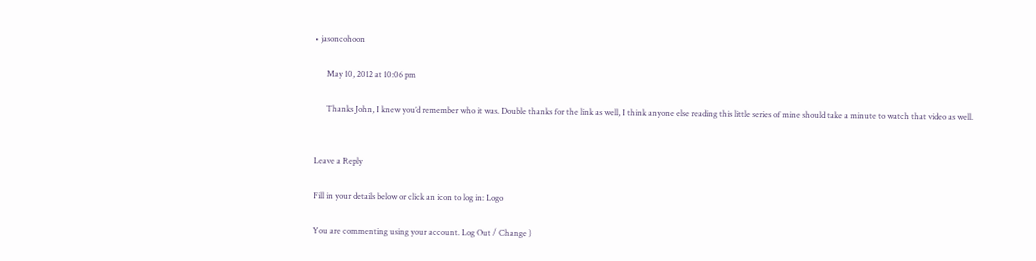• jasoncohoon

      May 10, 2012 at 10:06 pm

      Thanks John, I knew you’d remember who it was. Double thanks for the link as well, I think anyone else reading this little series of mine should take a minute to watch that video as well.


Leave a Reply

Fill in your details below or click an icon to log in: Logo

You are commenting using your account. Log Out / Change )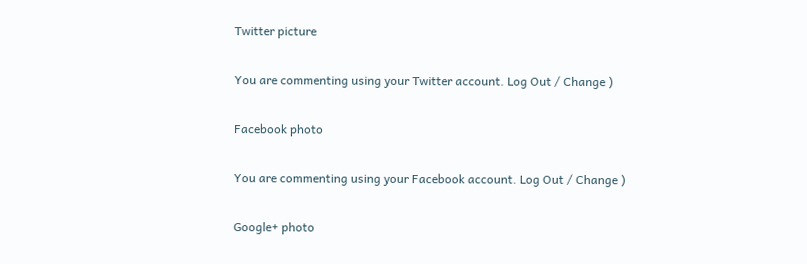Twitter picture

You are commenting using your Twitter account. Log Out / Change )

Facebook photo

You are commenting using your Facebook account. Log Out / Change )

Google+ photo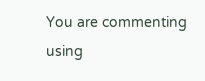You are commenting using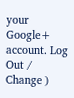your Google+ account. Log Out / Change )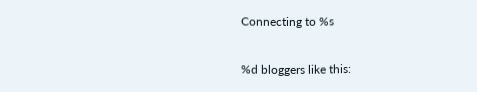Connecting to %s

%d bloggers like this: